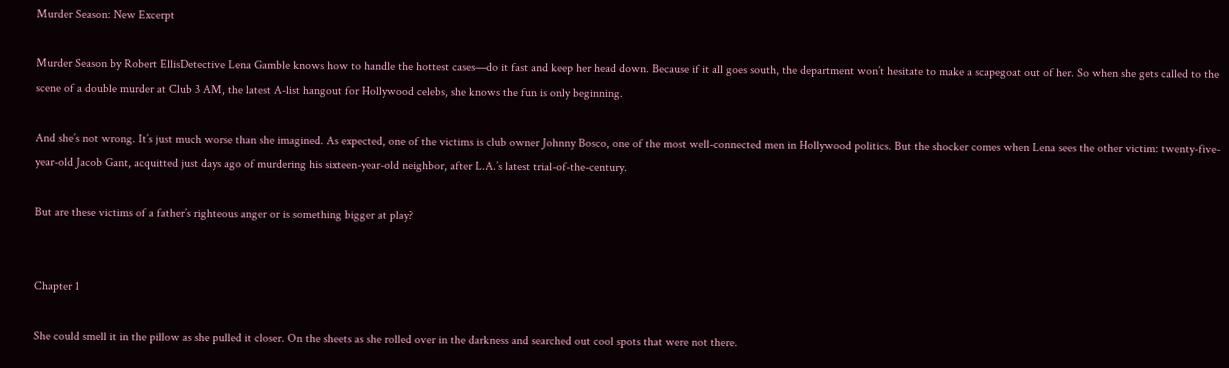Murder Season: New Excerpt

Murder Season by Robert EllisDetective Lena Gamble knows how to handle the hottest cases—do it fast and keep her head down. Because if it all goes south, the department won’t hesitate to make a scapegoat out of her. So when she gets called to the scene of a double murder at Club 3 AM, the latest A-list hangout for Hollywood celebs, she knows the fun is only beginning.

And she’s not wrong. It’s just much worse than she imagined. As expected, one of the victims is club owner Johnny Bosco, one of the most well-connected men in Hollywood politics. But the shocker comes when Lena sees the other victim: twenty-five-year-old Jacob Gant, acquitted just days ago of murdering his sixteen-year-old neighbor, after L.A.’s latest trial-of-the-century.

But are these victims of a father’s righteous anger or is something bigger at play?


Chapter 1

She could smell it in the pillow as she pulled it closer. On the sheets as she rolled over in the darkness and searched out cool spots that were not there.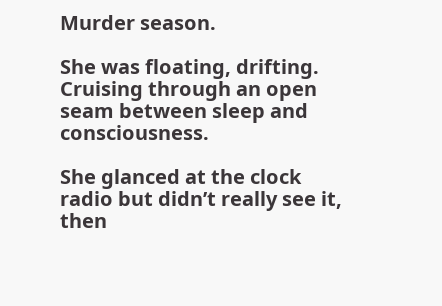Murder season.

She was floating, drifting. Cruising through an open seam between sleep and consciousness.

She glanced at the clock radio but didn’t really see it, then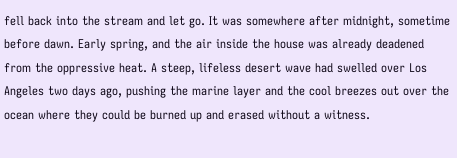fell back into the stream and let go. It was somewhere after midnight, sometime before dawn. Early spring, and the air inside the house was already deadened from the oppressive heat. A steep, lifeless desert wave had swelled over Los Angeles two days ago, pushing the marine layer and the cool breezes out over the ocean where they could be burned up and erased without a witness.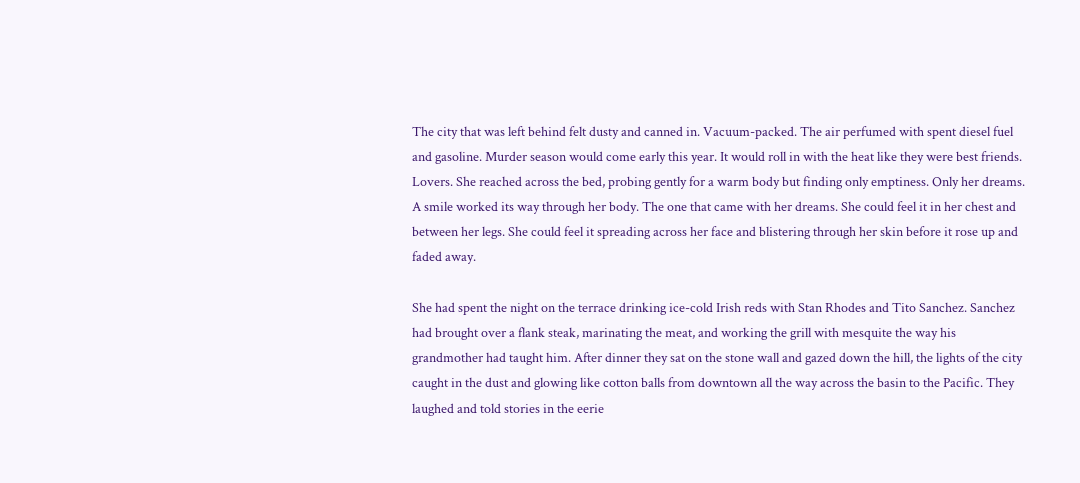The city that was left behind felt dusty and canned in. Vacuum-packed. The air perfumed with spent diesel fuel and gasoline. Murder season would come early this year. It would roll in with the heat like they were best friends. Lovers. She reached across the bed, probing gently for a warm body but finding only emptiness. Only her dreams. A smile worked its way through her body. The one that came with her dreams. She could feel it in her chest and between her legs. She could feel it spreading across her face and blistering through her skin before it rose up and faded away.

She had spent the night on the terrace drinking ice-cold Irish reds with Stan Rhodes and Tito Sanchez. Sanchez had brought over a flank steak, marinating the meat, and working the grill with mesquite the way his grandmother had taught him. After dinner they sat on the stone wall and gazed down the hill, the lights of the city caught in the dust and glowing like cotton balls from downtown all the way across the basin to the Pacific. They laughed and told stories in the eerie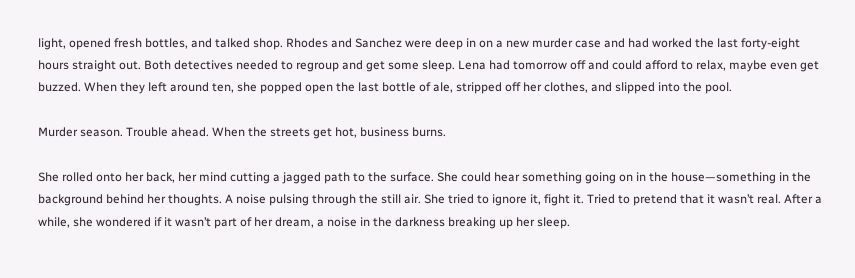light, opened fresh bottles, and talked shop. Rhodes and Sanchez were deep in on a new murder case and had worked the last forty-eight hours straight out. Both detectives needed to regroup and get some sleep. Lena had tomorrow off and could afford to relax, maybe even get buzzed. When they left around ten, she popped open the last bottle of ale, stripped off her clothes, and slipped into the pool.

Murder season. Trouble ahead. When the streets get hot, business burns.

She rolled onto her back, her mind cutting a jagged path to the surface. She could hear something going on in the house—something in the background behind her thoughts. A noise pulsing through the still air. She tried to ignore it, fight it. Tried to pretend that it wasn’t real. After a while, she wondered if it wasn’t part of her dream, a noise in the darkness breaking up her sleep.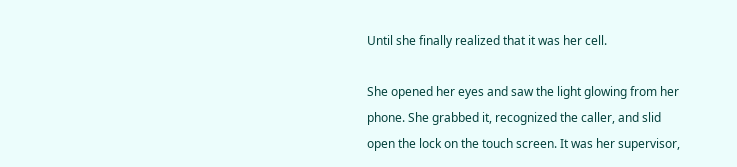Until she finally realized that it was her cell.

She opened her eyes and saw the light glowing from her phone. She grabbed it, recognized the caller, and slid open the lock on the touch screen. It was her supervisor,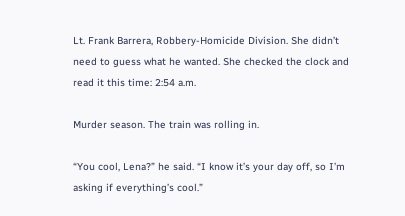Lt. Frank Barrera, Robbery-Homicide Division. She didn’t need to guess what he wanted. She checked the clock and read it this time: 2:54 a.m.

Murder season. The train was rolling in.

“You cool, Lena?” he said. “I know it’s your day off, so I’m asking if everything’s cool.”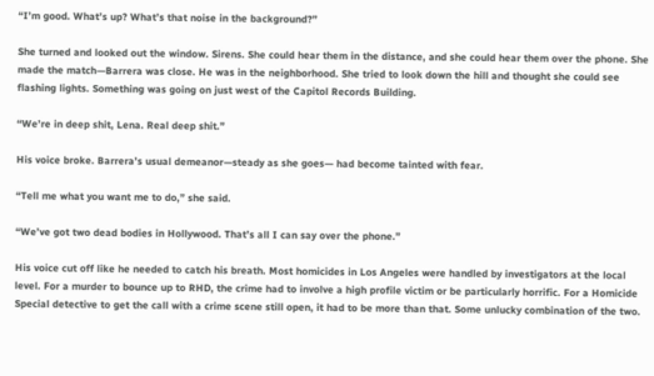“I’m good. What’s up? What’s that noise in the background?”

She turned and looked out the window. Sirens. She could hear them in the distance, and she could hear them over the phone. She made the match—Barrera was close. He was in the neighborhood. She tried to look down the hill and thought she could see flashing lights. Something was going on just west of the Capitol Records Building.

“We’re in deep shit, Lena. Real deep shit.”

His voice broke. Barrera’s usual demeanor—steady as she goes— had become tainted with fear.

“Tell me what you want me to do,” she said.

“We’ve got two dead bodies in Hollywood. That’s all I can say over the phone.”

His voice cut off like he needed to catch his breath. Most homicides in Los Angeles were handled by investigators at the local level. For a murder to bounce up to RHD, the crime had to involve a high profile victim or be particularly horrific. For a Homicide Special detective to get the call with a crime scene still open, it had to be more than that. Some unlucky combination of the two.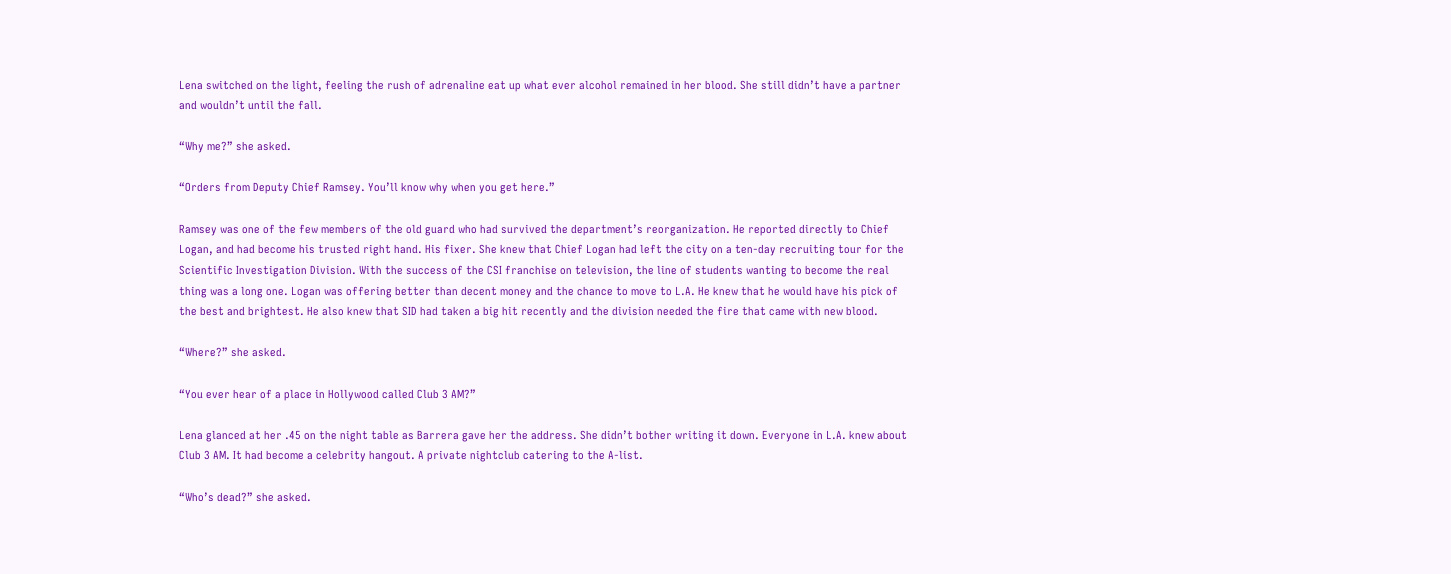Lena switched on the light, feeling the rush of adrenaline eat up what ever alcohol remained in her blood. She still didn’t have a partner and wouldn’t until the fall.

“Why me?” she asked.

“Orders from Deputy Chief Ramsey. You’ll know why when you get here.”

Ramsey was one of the few members of the old guard who had survived the department’s reorganization. He reported directly to Chief Logan, and had become his trusted right hand. His fixer. She knew that Chief Logan had left the city on a ten-day recruiting tour for the Scientific Investigation Division. With the success of the CSI franchise on television, the line of students wanting to become the real thing was a long one. Logan was offering better than decent money and the chance to move to L.A. He knew that he would have his pick of the best and brightest. He also knew that SID had taken a big hit recently and the division needed the fire that came with new blood.

“Where?” she asked.

“You ever hear of a place in Hollywood called Club 3 AM?”

Lena glanced at her .45 on the night table as Barrera gave her the address. She didn’t bother writing it down. Everyone in L.A. knew about Club 3 AM. It had become a celebrity hangout. A private nightclub catering to the A-list.

“Who’s dead?” she asked.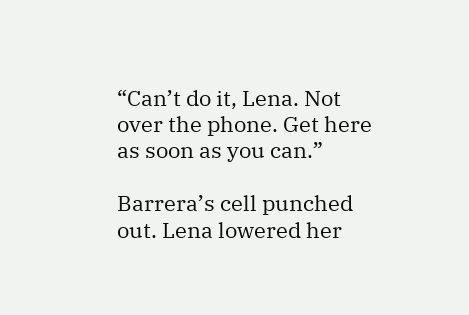“Can’t do it, Lena. Not over the phone. Get here as soon as you can.”

Barrera’s cell punched out. Lena lowered her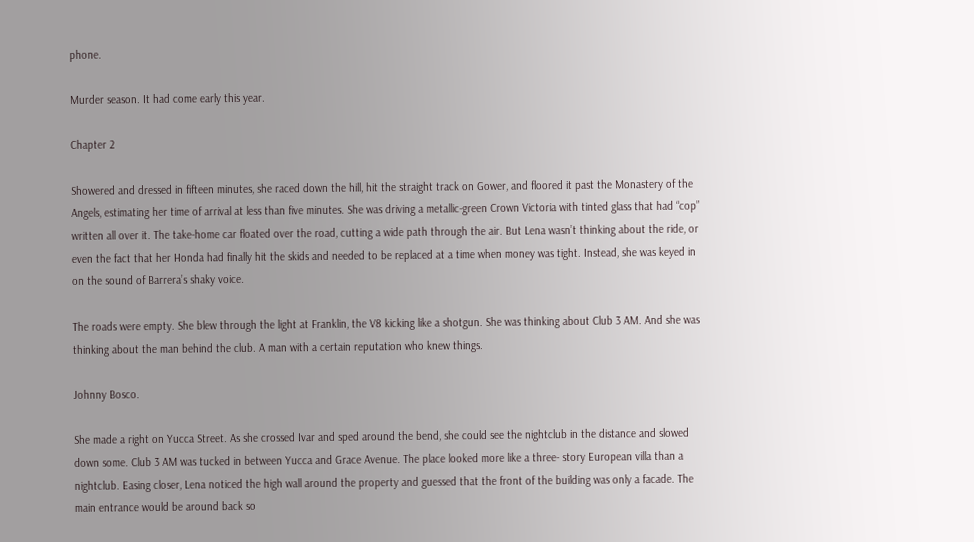phone.

Murder season. It had come early this year.

Chapter 2

Showered and dressed in fifteen minutes, she raced down the hill, hit the straight track on Gower, and floored it past the Monastery of the Angels, estimating her time of arrival at less than five minutes. She was driving a metallic-green Crown Victoria with tinted glass that had “cop” written all over it. The take-home car floated over the road, cutting a wide path through the air. But Lena wasn’t thinking about the ride, or even the fact that her Honda had finally hit the skids and needed to be replaced at a time when money was tight. Instead, she was keyed in on the sound of Barrera’s shaky voice.

The roads were empty. She blew through the light at Franklin, the V8 kicking like a shotgun. She was thinking about Club 3 AM. And she was thinking about the man behind the club. A man with a certain reputation who knew things.

Johnny Bosco.

She made a right on Yucca Street. As she crossed Ivar and sped around the bend, she could see the nightclub in the distance and slowed down some. Club 3 AM was tucked in between Yucca and Grace Avenue. The place looked more like a three- story European villa than a nightclub. Easing closer, Lena noticed the high wall around the property and guessed that the front of the building was only a facade. The main entrance would be around back so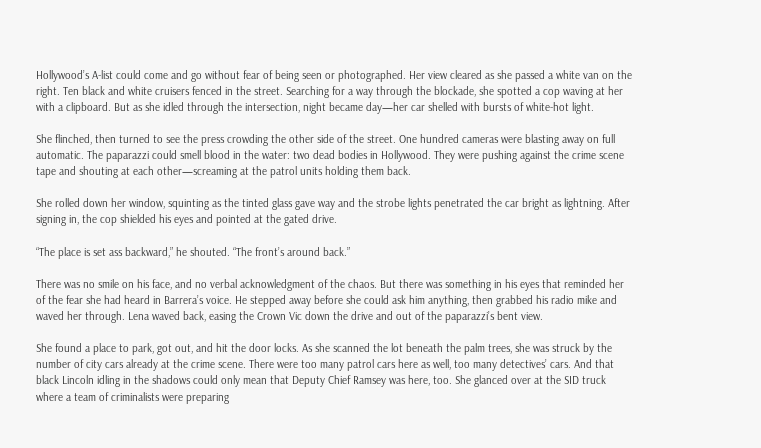Hollywood’s A-list could come and go without fear of being seen or photographed. Her view cleared as she passed a white van on the right. Ten black and white cruisers fenced in the street. Searching for a way through the blockade, she spotted a cop waving at her with a clipboard. But as she idled through the intersection, night became day—her car shelled with bursts of white-hot light.

She flinched, then turned to see the press crowding the other side of the street. One hundred cameras were blasting away on full automatic. The paparazzi could smell blood in the water: two dead bodies in Hollywood. They were pushing against the crime scene tape and shouting at each other—screaming at the patrol units holding them back.

She rolled down her window, squinting as the tinted glass gave way and the strobe lights penetrated the car bright as lightning. After signing in, the cop shielded his eyes and pointed at the gated drive.

“The place is set ass backward,” he shouted. “The front’s around back.”

There was no smile on his face, and no verbal acknowledgment of the chaos. But there was something in his eyes that reminded her of the fear she had heard in Barrera’s voice. He stepped away before she could ask him anything, then grabbed his radio mike and waved her through. Lena waved back, easing the Crown Vic down the drive and out of the paparazzi’s bent view.

She found a place to park, got out, and hit the door locks. As she scanned the lot beneath the palm trees, she was struck by the number of city cars already at the crime scene. There were too many patrol cars here as well, too many detectives’ cars. And that black Lincoln idling in the shadows could only mean that Deputy Chief Ramsey was here, too. She glanced over at the SID truck where a team of criminalists were preparing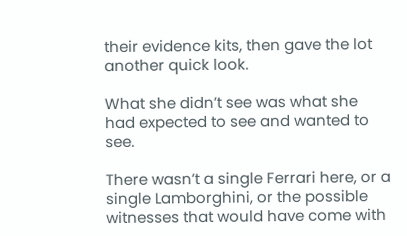their evidence kits, then gave the lot another quick look.

What she didn’t see was what she had expected to see and wanted to see.

There wasn’t a single Ferrari here, or a single Lamborghini, or the possible witnesses that would have come with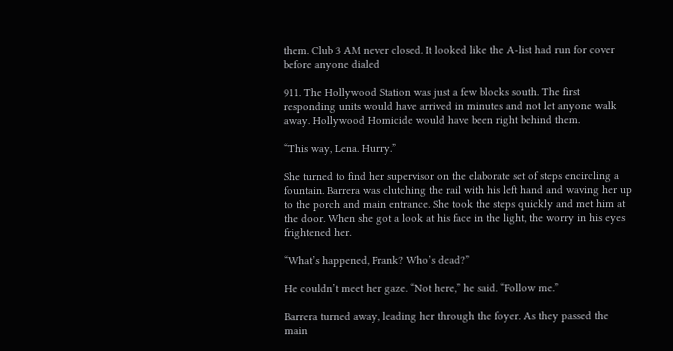them. Club 3 AM never closed. It looked like the A-list had run for cover before anyone dialed

911. The Hollywood Station was just a few blocks south. The first responding units would have arrived in minutes and not let anyone walk away. Hollywood Homicide would have been right behind them.

“This way, Lena. Hurry.”

She turned to find her supervisor on the elaborate set of steps encircling a fountain. Barrera was clutching the rail with his left hand and waving her up to the porch and main entrance. She took the steps quickly and met him at the door. When she got a look at his face in the light, the worry in his eyes frightened her.

“What’s happened, Frank? Who’s dead?”

He couldn’t meet her gaze. “Not here,” he said. “Follow me.”

Barrera turned away, leading her through the foyer. As they passed the main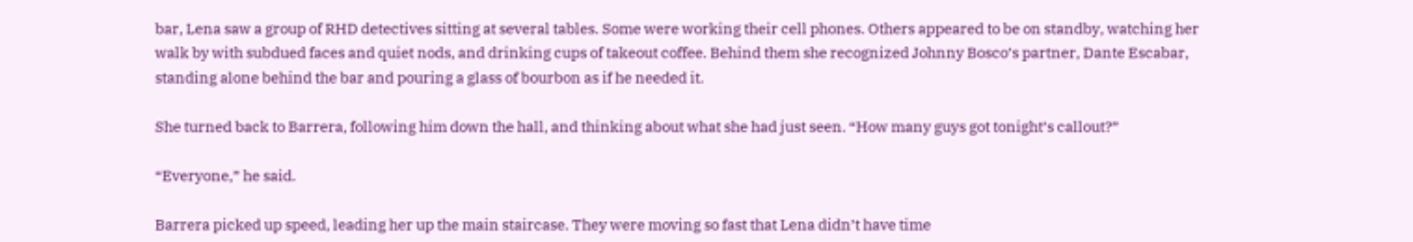bar, Lena saw a group of RHD detectives sitting at several tables. Some were working their cell phones. Others appeared to be on standby, watching her walk by with subdued faces and quiet nods, and drinking cups of takeout coffee. Behind them she recognized Johnny Bosco’s partner, Dante Escabar, standing alone behind the bar and pouring a glass of bourbon as if he needed it.

She turned back to Barrera, following him down the hall, and thinking about what she had just seen. “How many guys got tonight’s callout?”

“Everyone,” he said.

Barrera picked up speed, leading her up the main staircase. They were moving so fast that Lena didn’t have time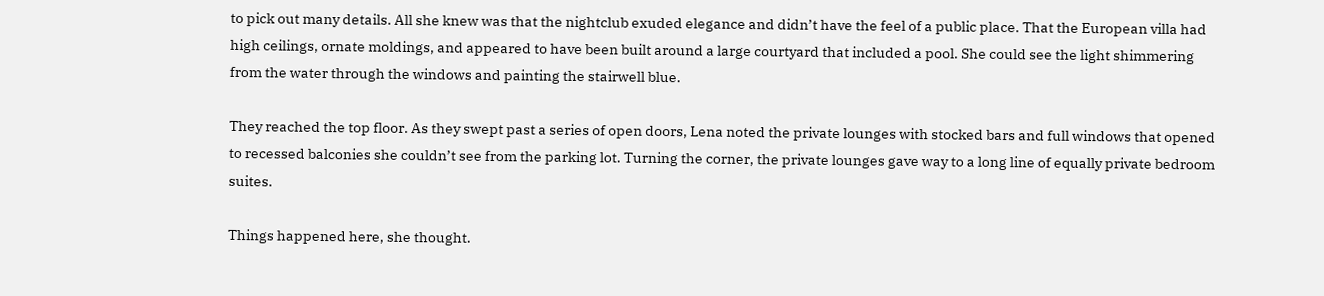to pick out many details. All she knew was that the nightclub exuded elegance and didn’t have the feel of a public place. That the European villa had high ceilings, ornate moldings, and appeared to have been built around a large courtyard that included a pool. She could see the light shimmering from the water through the windows and painting the stairwell blue.

They reached the top floor. As they swept past a series of open doors, Lena noted the private lounges with stocked bars and full windows that opened to recessed balconies she couldn’t see from the parking lot. Turning the corner, the private lounges gave way to a long line of equally private bedroom suites.

Things happened here, she thought.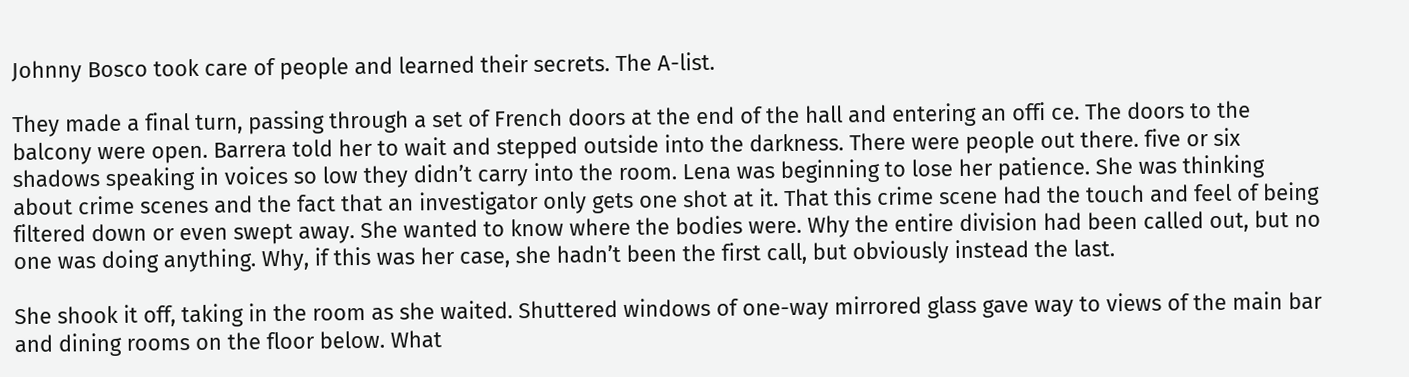Johnny Bosco took care of people and learned their secrets. The A-list.

They made a final turn, passing through a set of French doors at the end of the hall and entering an offi ce. The doors to the balcony were open. Barrera told her to wait and stepped outside into the darkness. There were people out there. five or six shadows speaking in voices so low they didn’t carry into the room. Lena was beginning to lose her patience. She was thinking about crime scenes and the fact that an investigator only gets one shot at it. That this crime scene had the touch and feel of being filtered down or even swept away. She wanted to know where the bodies were. Why the entire division had been called out, but no one was doing anything. Why, if this was her case, she hadn’t been the first call, but obviously instead the last.

She shook it off, taking in the room as she waited. Shuttered windows of one-way mirrored glass gave way to views of the main bar and dining rooms on the floor below. What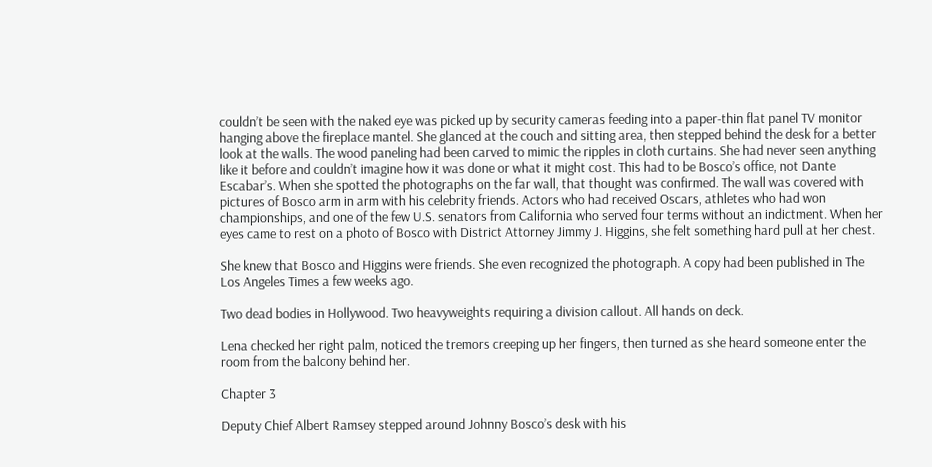couldn’t be seen with the naked eye was picked up by security cameras feeding into a paper-thin flat panel TV monitor hanging above the fireplace mantel. She glanced at the couch and sitting area, then stepped behind the desk for a better look at the walls. The wood paneling had been carved to mimic the ripples in cloth curtains. She had never seen anything like it before and couldn’t imagine how it was done or what it might cost. This had to be Bosco’s office, not Dante Escabar’s. When she spotted the photographs on the far wall, that thought was confirmed. The wall was covered with pictures of Bosco arm in arm with his celebrity friends. Actors who had received Oscars, athletes who had won championships, and one of the few U.S. senators from California who served four terms without an indictment. When her eyes came to rest on a photo of Bosco with District Attorney Jimmy J. Higgins, she felt something hard pull at her chest.

She knew that Bosco and Higgins were friends. She even recognized the photograph. A copy had been published in The Los Angeles Times a few weeks ago.

Two dead bodies in Hollywood. Two heavyweights requiring a division callout. All hands on deck.

Lena checked her right palm, noticed the tremors creeping up her fingers, then turned as she heard someone enter the room from the balcony behind her.

Chapter 3

Deputy Chief Albert Ramsey stepped around Johnny Bosco’s desk with his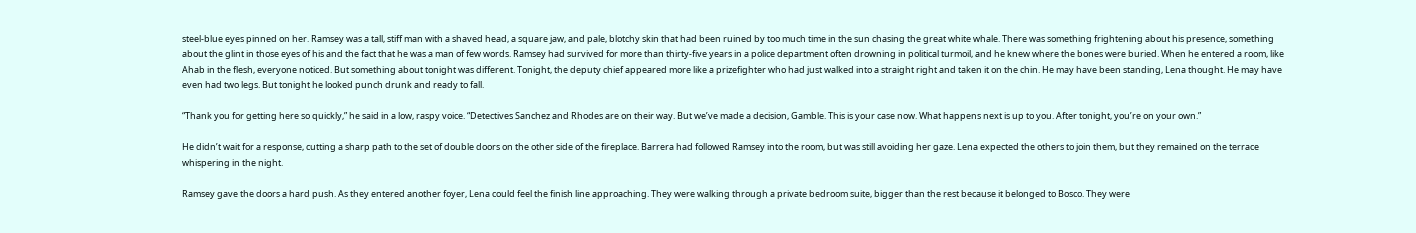steel-blue eyes pinned on her. Ramsey was a tall, stiff man with a shaved head, a square jaw, and pale, blotchy skin that had been ruined by too much time in the sun chasing the great white whale. There was something frightening about his presence, something about the glint in those eyes of his and the fact that he was a man of few words. Ramsey had survived for more than thirty-five years in a police department often drowning in political turmoil, and he knew where the bones were buried. When he entered a room, like Ahab in the flesh, everyone noticed. But something about tonight was different. Tonight, the deputy chief appeared more like a prizefighter who had just walked into a straight right and taken it on the chin. He may have been standing, Lena thought. He may have even had two legs. But tonight he looked punch drunk and ready to fall.

“Thank you for getting here so quickly,” he said in a low, raspy voice. “Detectives Sanchez and Rhodes are on their way. But we’ve made a decision, Gamble. This is your case now. What happens next is up to you. After tonight, you’re on your own.”

He didn’t wait for a response, cutting a sharp path to the set of double doors on the other side of the fireplace. Barrera had followed Ramsey into the room, but was still avoiding her gaze. Lena expected the others to join them, but they remained on the terrace whispering in the night.

Ramsey gave the doors a hard push. As they entered another foyer, Lena could feel the finish line approaching. They were walking through a private bedroom suite, bigger than the rest because it belonged to Bosco. They were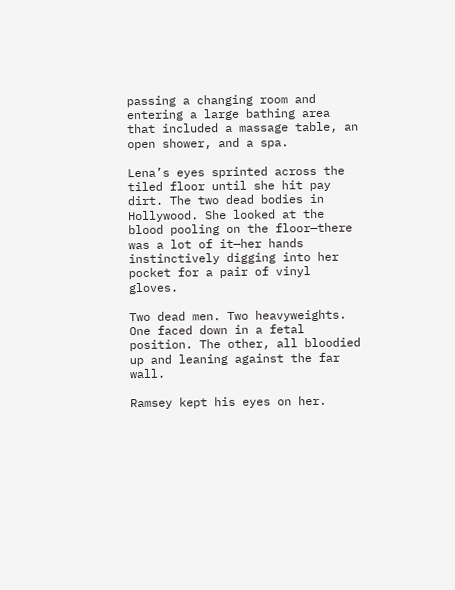passing a changing room and entering a large bathing area that included a massage table, an open shower, and a spa.

Lena’s eyes sprinted across the tiled floor until she hit pay dirt. The two dead bodies in Hollywood. She looked at the blood pooling on the floor—there was a lot of it—her hands instinctively digging into her pocket for a pair of vinyl gloves.

Two dead men. Two heavyweights. One faced down in a fetal position. The other, all bloodied up and leaning against the far wall.

Ramsey kept his eyes on her.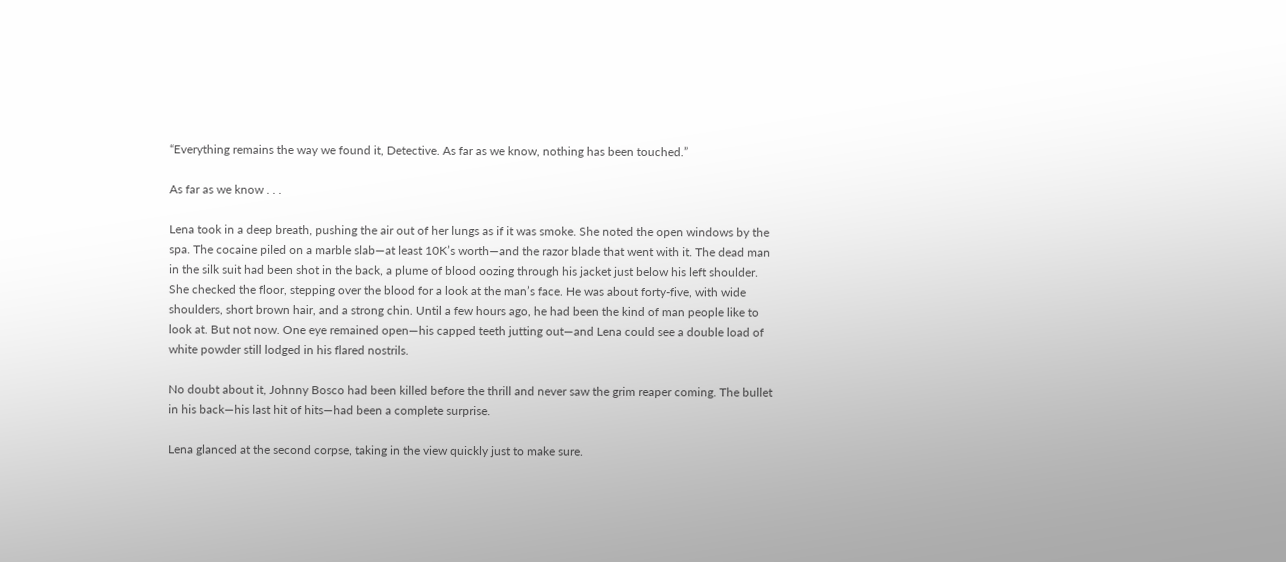“Everything remains the way we found it, Detective. As far as we know, nothing has been touched.”

As far as we know . . .

Lena took in a deep breath, pushing the air out of her lungs as if it was smoke. She noted the open windows by the spa. The cocaine piled on a marble slab—at least 10K’s worth—and the razor blade that went with it. The dead man in the silk suit had been shot in the back, a plume of blood oozing through his jacket just below his left shoulder. She checked the floor, stepping over the blood for a look at the man’s face. He was about forty-five, with wide shoulders, short brown hair, and a strong chin. Until a few hours ago, he had been the kind of man people like to look at. But not now. One eye remained open—his capped teeth jutting out—and Lena could see a double load of white powder still lodged in his flared nostrils.

No doubt about it, Johnny Bosco had been killed before the thrill and never saw the grim reaper coming. The bullet in his back—his last hit of hits—had been a complete surprise.

Lena glanced at the second corpse, taking in the view quickly just to make sure.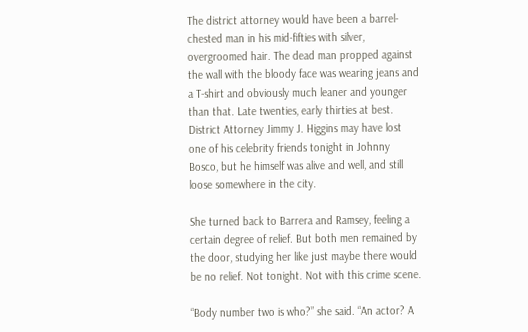The district attorney would have been a barrel-chested man in his mid-fifties with silver, overgroomed hair. The dead man propped against the wall with the bloody face was wearing jeans and a T-shirt and obviously much leaner and younger than that. Late twenties, early thirties at best. District Attorney Jimmy J. Higgins may have lost one of his celebrity friends tonight in Johnny Bosco, but he himself was alive and well, and still loose somewhere in the city.

She turned back to Barrera and Ramsey, feeling a certain degree of relief. But both men remained by the door, studying her like just maybe there would be no relief. Not tonight. Not with this crime scene.

“Body number two is who?” she said. “An actor? A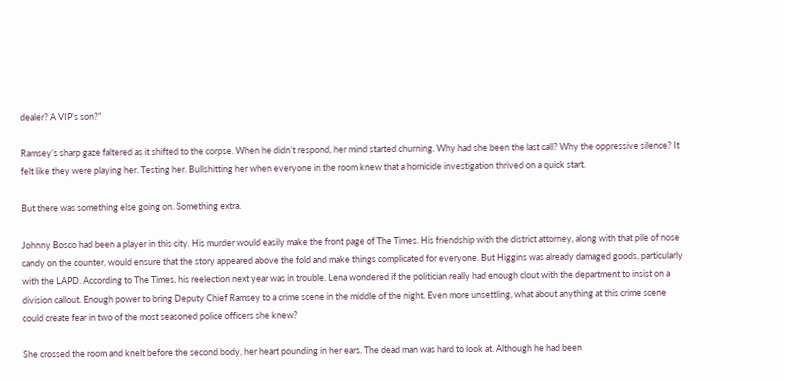dealer? A VIP’s son?”

Ramsey’s sharp gaze faltered as it shifted to the corpse. When he didn’t respond, her mind started churning. Why had she been the last call? Why the oppressive silence? It felt like they were playing her. Testing her. Bullshitting her when everyone in the room knew that a homicide investigation thrived on a quick start.

But there was something else going on. Something extra.

Johnny Bosco had been a player in this city. His murder would easily make the front page of The Times. His friendship with the district attorney, along with that pile of nose candy on the counter, would ensure that the story appeared above the fold and make things complicated for everyone. But Higgins was already damaged goods, particularly with the LAPD. According to The Times, his reelection next year was in trouble. Lena wondered if the politician really had enough clout with the department to insist on a division callout. Enough power to bring Deputy Chief Ramsey to a crime scene in the middle of the night. Even more unsettling, what about anything at this crime scene could create fear in two of the most seasoned police officers she knew?

She crossed the room and knelt before the second body, her heart pounding in her ears. The dead man was hard to look at. Although he had been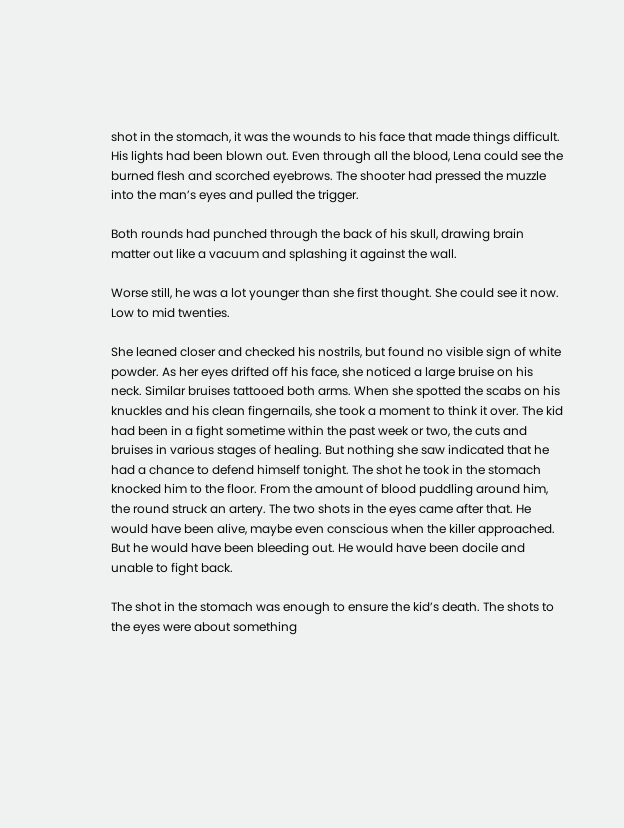shot in the stomach, it was the wounds to his face that made things difficult. His lights had been blown out. Even through all the blood, Lena could see the burned flesh and scorched eyebrows. The shooter had pressed the muzzle into the man’s eyes and pulled the trigger.

Both rounds had punched through the back of his skull, drawing brain matter out like a vacuum and splashing it against the wall.

Worse still, he was a lot younger than she first thought. She could see it now. Low to mid twenties.

She leaned closer and checked his nostrils, but found no visible sign of white powder. As her eyes drifted off his face, she noticed a large bruise on his neck. Similar bruises tattooed both arms. When she spotted the scabs on his knuckles and his clean fingernails, she took a moment to think it over. The kid had been in a fight sometime within the past week or two, the cuts and bruises in various stages of healing. But nothing she saw indicated that he had a chance to defend himself tonight. The shot he took in the stomach knocked him to the floor. From the amount of blood puddling around him, the round struck an artery. The two shots in the eyes came after that. He would have been alive, maybe even conscious when the killer approached. But he would have been bleeding out. He would have been docile and unable to fight back.

The shot in the stomach was enough to ensure the kid’s death. The shots to the eyes were about something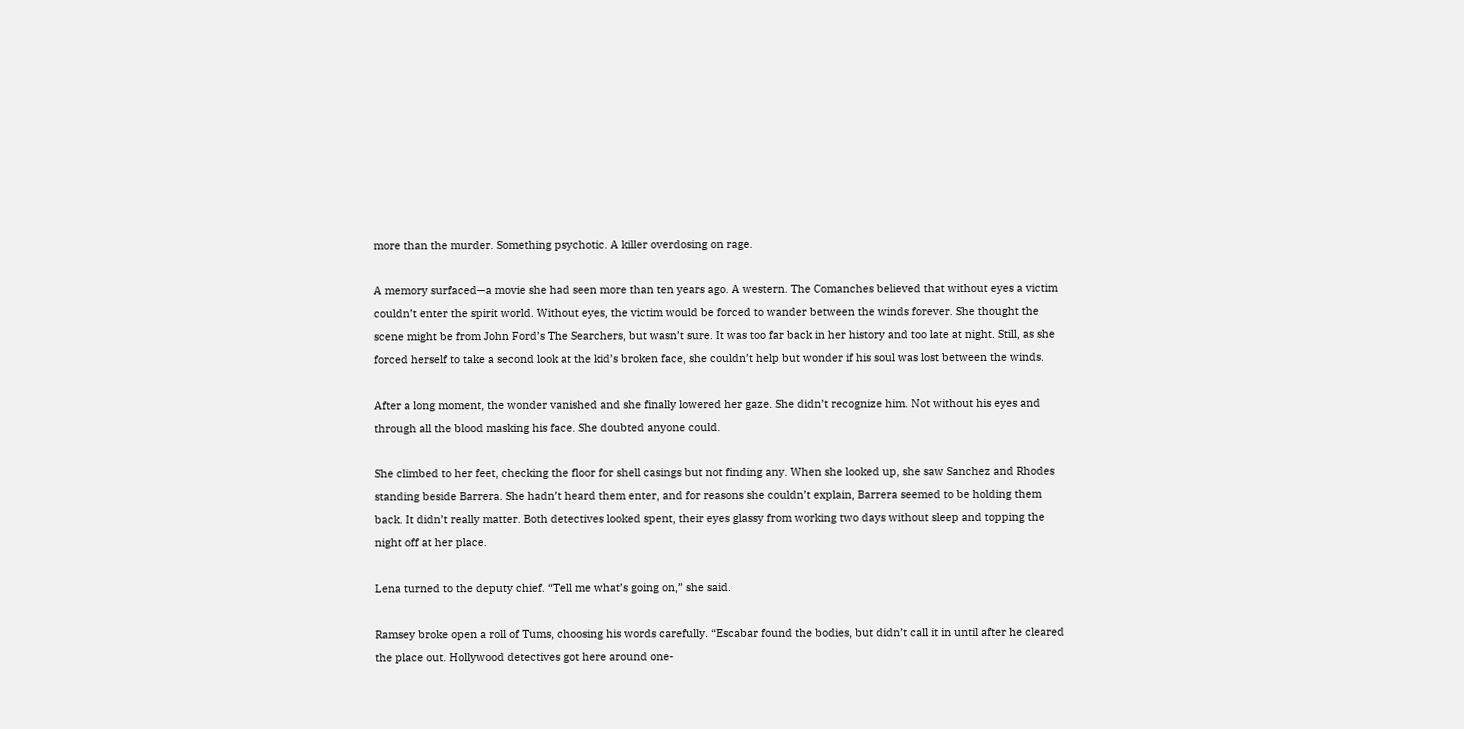more than the murder. Something psychotic. A killer overdosing on rage.

A memory surfaced—a movie she had seen more than ten years ago. A western. The Comanches believed that without eyes a victim couldn’t enter the spirit world. Without eyes, the victim would be forced to wander between the winds forever. She thought the scene might be from John Ford’s The Searchers, but wasn’t sure. It was too far back in her history and too late at night. Still, as she forced herself to take a second look at the kid’s broken face, she couldn’t help but wonder if his soul was lost between the winds.

After a long moment, the wonder vanished and she finally lowered her gaze. She didn’t recognize him. Not without his eyes and through all the blood masking his face. She doubted anyone could.

She climbed to her feet, checking the floor for shell casings but not finding any. When she looked up, she saw Sanchez and Rhodes standing beside Barrera. She hadn’t heard them enter, and for reasons she couldn’t explain, Barrera seemed to be holding them back. It didn’t really matter. Both detectives looked spent, their eyes glassy from working two days without sleep and topping the night off at her place.

Lena turned to the deputy chief. “Tell me what’s going on,” she said.

Ramsey broke open a roll of Tums, choosing his words carefully. “Escabar found the bodies, but didn’t call it in until after he cleared the place out. Hollywood detectives got here around one-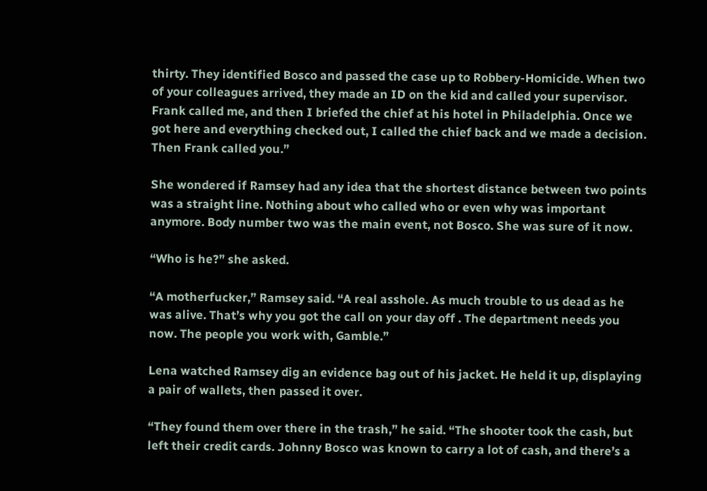thirty. They identified Bosco and passed the case up to Robbery-Homicide. When two of your colleagues arrived, they made an ID on the kid and called your supervisor. Frank called me, and then I briefed the chief at his hotel in Philadelphia. Once we got here and everything checked out, I called the chief back and we made a decision. Then Frank called you.”

She wondered if Ramsey had any idea that the shortest distance between two points was a straight line. Nothing about who called who or even why was important anymore. Body number two was the main event, not Bosco. She was sure of it now.

“Who is he?” she asked.

“A motherfucker,” Ramsey said. “A real asshole. As much trouble to us dead as he was alive. That’s why you got the call on your day off . The department needs you now. The people you work with, Gamble.”

Lena watched Ramsey dig an evidence bag out of his jacket. He held it up, displaying a pair of wallets, then passed it over.

“They found them over there in the trash,” he said. “The shooter took the cash, but left their credit cards. Johnny Bosco was known to carry a lot of cash, and there’s a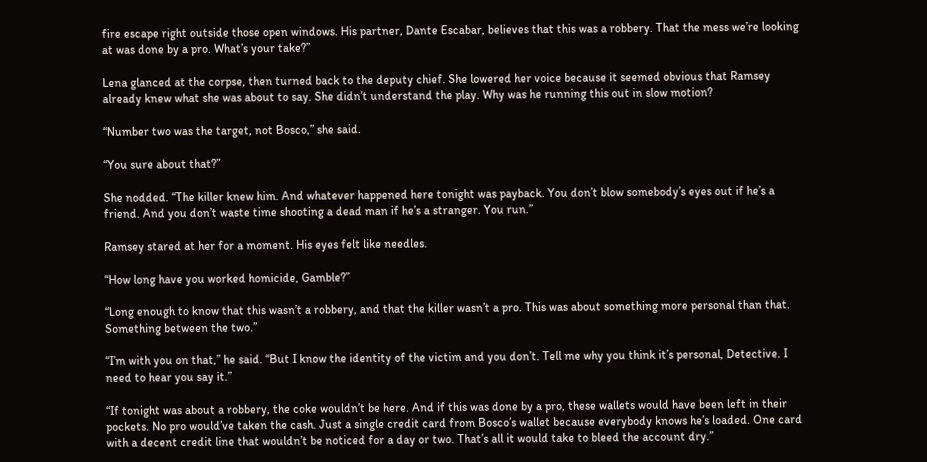fire escape right outside those open windows. His partner, Dante Escabar, believes that this was a robbery. That the mess we’re looking at was done by a pro. What’s your take?”

Lena glanced at the corpse, then turned back to the deputy chief. She lowered her voice because it seemed obvious that Ramsey already knew what she was about to say. She didn’t understand the play. Why was he running this out in slow motion?

“Number two was the target, not Bosco,” she said.

“You sure about that?”

She nodded. “The killer knew him. And whatever happened here tonight was payback. You don’t blow somebody’s eyes out if he’s a friend. And you don’t waste time shooting a dead man if he’s a stranger. You run.”

Ramsey stared at her for a moment. His eyes felt like needles.

“How long have you worked homicide, Gamble?”

“Long enough to know that this wasn’t a robbery, and that the killer wasn’t a pro. This was about something more personal than that. Something between the two.”

“I’m with you on that,” he said. “But I know the identity of the victim and you don’t. Tell me why you think it’s personal, Detective. I need to hear you say it.”

“If tonight was about a robbery, the coke wouldn’t be here. And if this was done by a pro, these wallets would have been left in their pockets. No pro would’ve taken the cash. Just a single credit card from Bosco’s wallet because everybody knows he’s loaded. One card with a decent credit line that wouldn’t be noticed for a day or two. That’s all it would take to bleed the account dry.”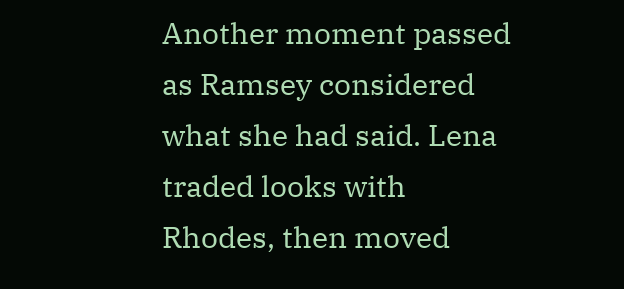Another moment passed as Ramsey considered what she had said. Lena traded looks with Rhodes, then moved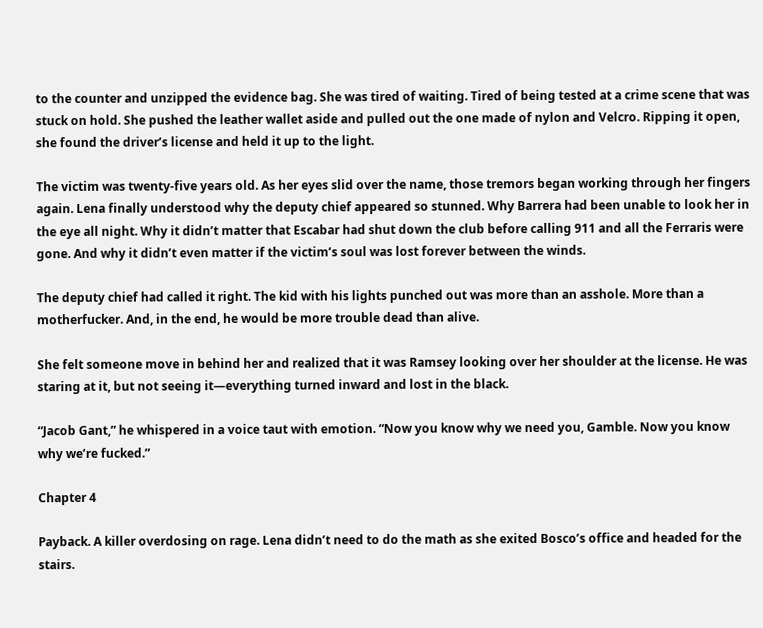to the counter and unzipped the evidence bag. She was tired of waiting. Tired of being tested at a crime scene that was stuck on hold. She pushed the leather wallet aside and pulled out the one made of nylon and Velcro. Ripping it open, she found the driver’s license and held it up to the light.

The victim was twenty-five years old. As her eyes slid over the name, those tremors began working through her fingers again. Lena finally understood why the deputy chief appeared so stunned. Why Barrera had been unable to look her in the eye all night. Why it didn’t matter that Escabar had shut down the club before calling 911 and all the Ferraris were gone. And why it didn’t even matter if the victim’s soul was lost forever between the winds.

The deputy chief had called it right. The kid with his lights punched out was more than an asshole. More than a motherfucker. And, in the end, he would be more trouble dead than alive.

She felt someone move in behind her and realized that it was Ramsey looking over her shoulder at the license. He was staring at it, but not seeing it—everything turned inward and lost in the black.

“Jacob Gant,” he whispered in a voice taut with emotion. “Now you know why we need you, Gamble. Now you know why we’re fucked.”

Chapter 4

Payback. A killer overdosing on rage. Lena didn’t need to do the math as she exited Bosco’s office and headed for the stairs.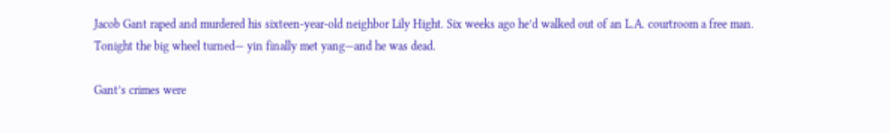Jacob Gant raped and murdered his sixteen-year-old neighbor Lily Hight. Six weeks ago he’d walked out of an L.A. courtroom a free man. Tonight the big wheel turned— yin finally met yang—and he was dead.

Gant’s crimes were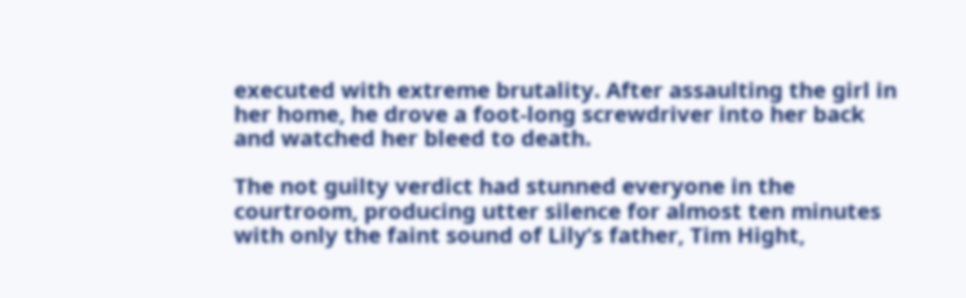executed with extreme brutality. After assaulting the girl in her home, he drove a foot-long screwdriver into her back and watched her bleed to death.

The not guilty verdict had stunned everyone in the courtroom, producing utter silence for almost ten minutes with only the faint sound of Lily’s father, Tim Hight,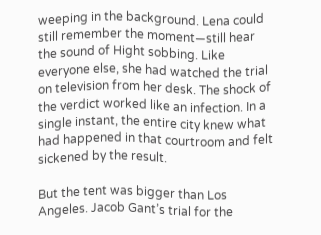weeping in the background. Lena could still remember the moment—still hear the sound of Hight sobbing. Like everyone else, she had watched the trial on television from her desk. The shock of the verdict worked like an infection. In a single instant, the entire city knew what had happened in that courtroom and felt sickened by the result.

But the tent was bigger than Los Angeles. Jacob Gant’s trial for the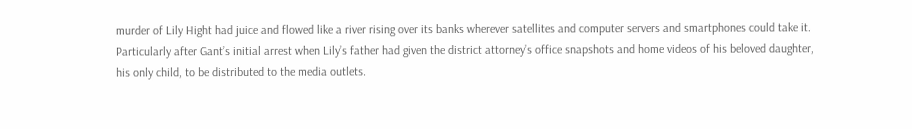murder of Lily Hight had juice and flowed like a river rising over its banks wherever satellites and computer servers and smartphones could take it. Particularly after Gant’s initial arrest when Lily’s father had given the district attorney’s office snapshots and home videos of his beloved daughter, his only child, to be distributed to the media outlets.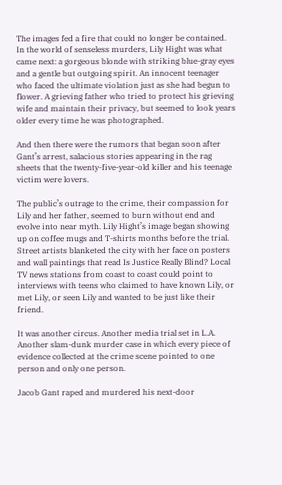The images fed a fire that could no longer be contained. In the world of senseless murders, Lily Hight was what came next: a gorgeous blonde with striking blue-gray eyes and a gentle but outgoing spirit. An innocent teenager who faced the ultimate violation just as she had begun to flower. A grieving father who tried to protect his grieving wife and maintain their privacy, but seemed to look years older every time he was photographed.

And then there were the rumors that began soon after Gant’s arrest, salacious stories appearing in the rag sheets that the twenty-five-year-old killer and his teenage victim were lovers.

The public’s outrage to the crime, their compassion for Lily and her father, seemed to burn without end and evolve into near myth. Lily Hight’s image began showing up on coffee mugs and T-shirts months before the trial. Street artists blanketed the city with her face on posters and wall paintings that read Is Justice Really Blind? Local TV news stations from coast to coast could point to interviews with teens who claimed to have known Lily, or met Lily, or seen Lily and wanted to be just like their friend.

It was another circus. Another media trial set in L.A. Another slam-dunk murder case in which every piece of evidence collected at the crime scene pointed to one person and only one person.

Jacob Gant raped and murdered his next-door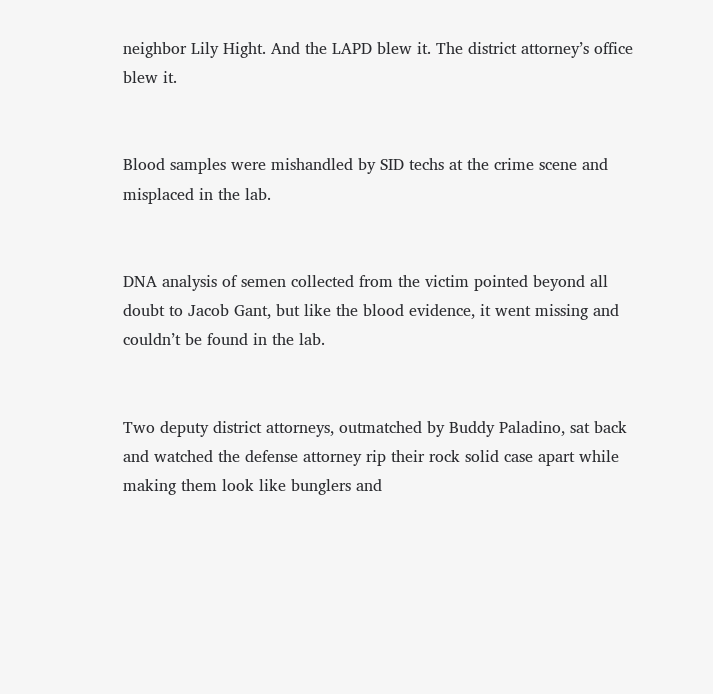neighbor Lily Hight. And the LAPD blew it. The district attorney’s office blew it.


Blood samples were mishandled by SID techs at the crime scene and misplaced in the lab.


DNA analysis of semen collected from the victim pointed beyond all doubt to Jacob Gant, but like the blood evidence, it went missing and couldn’t be found in the lab.


Two deputy district attorneys, outmatched by Buddy Paladino, sat back and watched the defense attorney rip their rock solid case apart while making them look like bunglers and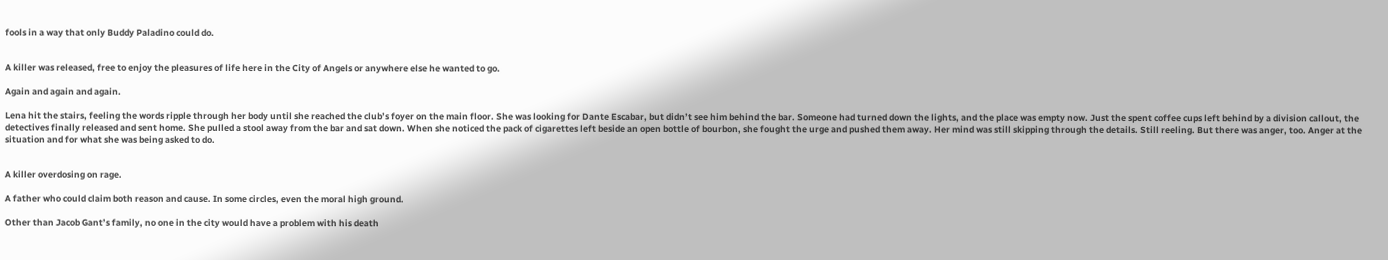fools in a way that only Buddy Paladino could do.


A killer was released, free to enjoy the pleasures of life here in the City of Angels or anywhere else he wanted to go.

Again and again and again.

Lena hit the stairs, feeling the words ripple through her body until she reached the club’s foyer on the main floor. She was looking for Dante Escabar, but didn’t see him behind the bar. Someone had turned down the lights, and the place was empty now. Just the spent coffee cups left behind by a division callout, the detectives finally released and sent home. She pulled a stool away from the bar and sat down. When she noticed the pack of cigarettes left beside an open bottle of bourbon, she fought the urge and pushed them away. Her mind was still skipping through the details. Still reeling. But there was anger, too. Anger at the situation and for what she was being asked to do.


A killer overdosing on rage.

A father who could claim both reason and cause. In some circles, even the moral high ground.

Other than Jacob Gant’s family, no one in the city would have a problem with his death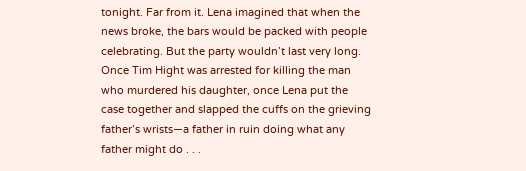tonight. Far from it. Lena imagined that when the news broke, the bars would be packed with people celebrating. But the party wouldn’t last very long. Once Tim Hight was arrested for killing the man who murdered his daughter, once Lena put the case together and slapped the cuffs on the grieving father’s wrists—a father in ruin doing what any father might do . . .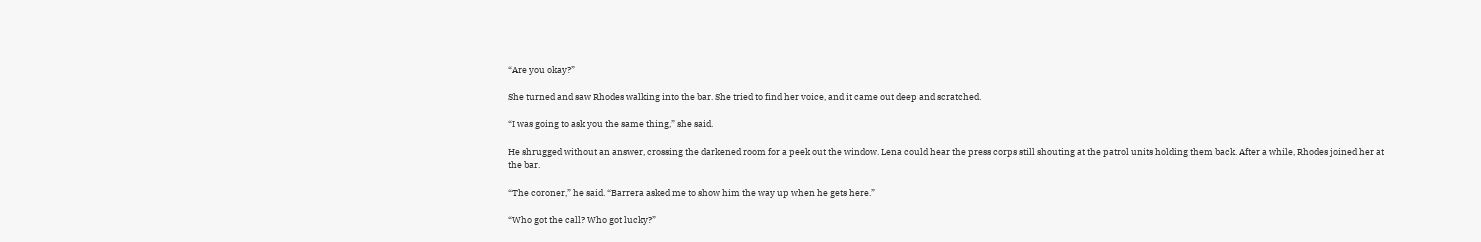“Are you okay?”

She turned and saw Rhodes walking into the bar. She tried to find her voice, and it came out deep and scratched.

“I was going to ask you the same thing,” she said.

He shrugged without an answer, crossing the darkened room for a peek out the window. Lena could hear the press corps still shouting at the patrol units holding them back. After a while, Rhodes joined her at the bar.

“The coroner,” he said. “Barrera asked me to show him the way up when he gets here.”

“Who got the call? Who got lucky?”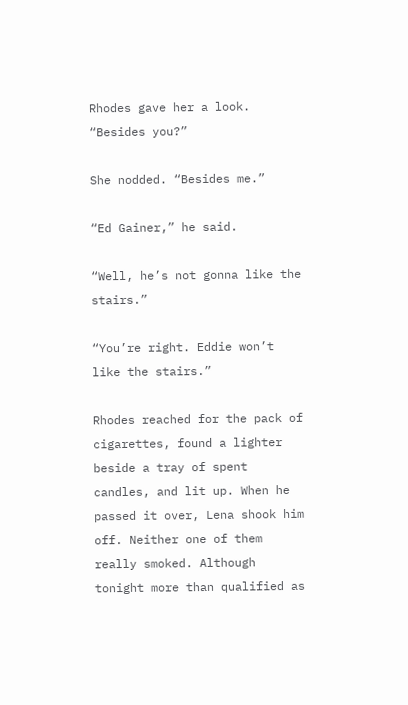Rhodes gave her a look. “Besides you?”

She nodded. “Besides me.”

“Ed Gainer,” he said.

“Well, he’s not gonna like the stairs.”

“You’re right. Eddie won’t like the stairs.”

Rhodes reached for the pack of cigarettes, found a lighter beside a tray of spent candles, and lit up. When he passed it over, Lena shook him off. Neither one of them really smoked. Although tonight more than qualified as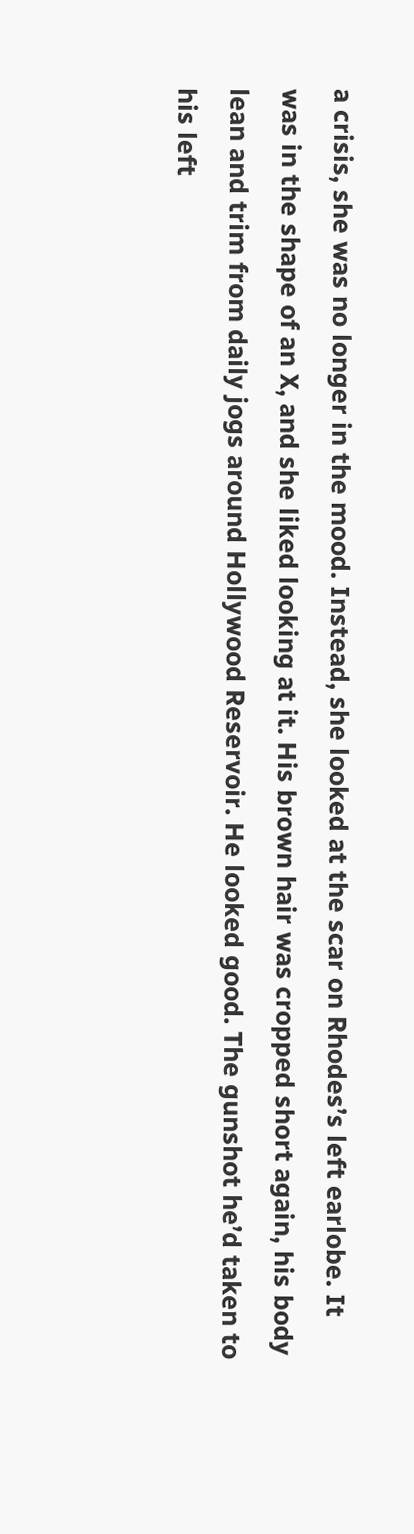a crisis, she was no longer in the mood. Instead, she looked at the scar on Rhodes’s left earlobe. It was in the shape of an X, and she liked looking at it. His brown hair was cropped short again, his body lean and trim from daily jogs around Hollywood Reservoir. He looked good. The gunshot he’d taken to his left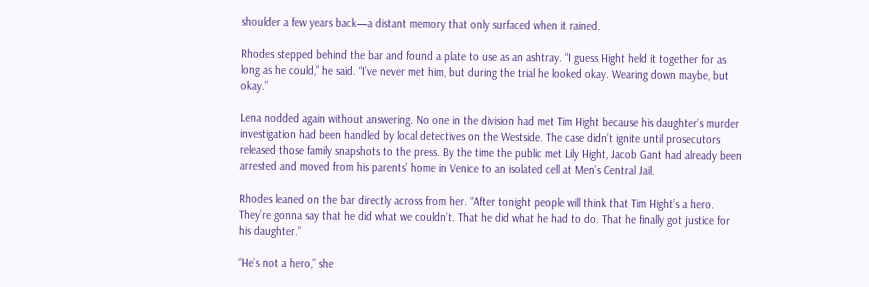shoulder a few years back—a distant memory that only surfaced when it rained.

Rhodes stepped behind the bar and found a plate to use as an ashtray. “I guess Hight held it together for as long as he could,” he said. “I’ve never met him, but during the trial he looked okay. Wearing down maybe, but okay.”

Lena nodded again without answering. No one in the division had met Tim Hight because his daughter’s murder investigation had been handled by local detectives on the Westside. The case didn’t ignite until prosecutors released those family snapshots to the press. By the time the public met Lily Hight, Jacob Gant had already been arrested and moved from his parents’ home in Venice to an isolated cell at Men’s Central Jail.

Rhodes leaned on the bar directly across from her. “After tonight people will think that Tim Hight’s a hero. They’re gonna say that he did what we couldn’t. That he did what he had to do. That he finally got justice for his daughter.”

“He’s not a hero,” she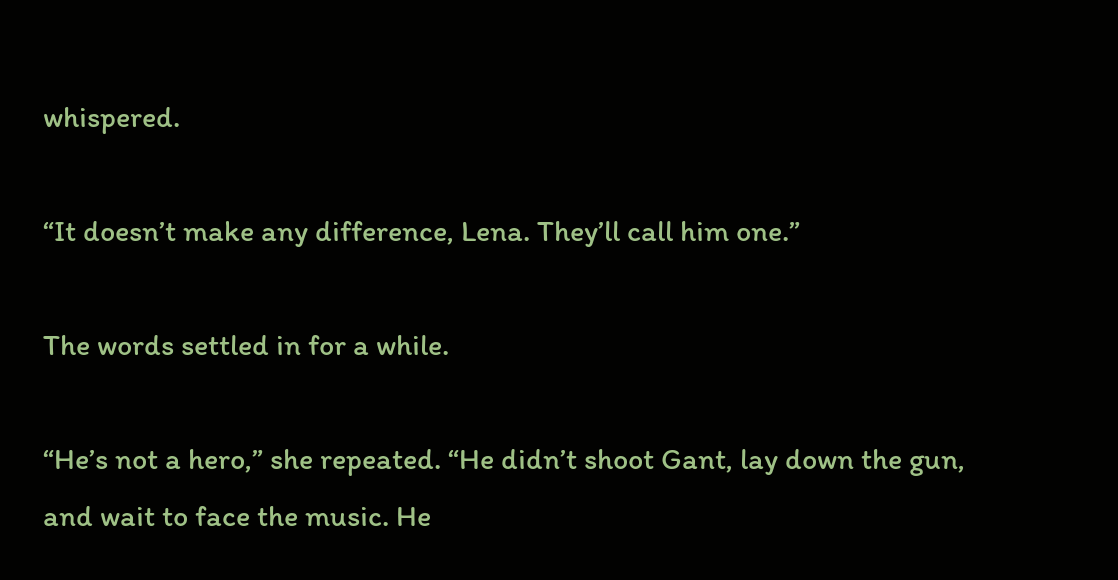whispered.

“It doesn’t make any difference, Lena. They’ll call him one.”

The words settled in for a while.

“He’s not a hero,” she repeated. “He didn’t shoot Gant, lay down the gun, and wait to face the music. He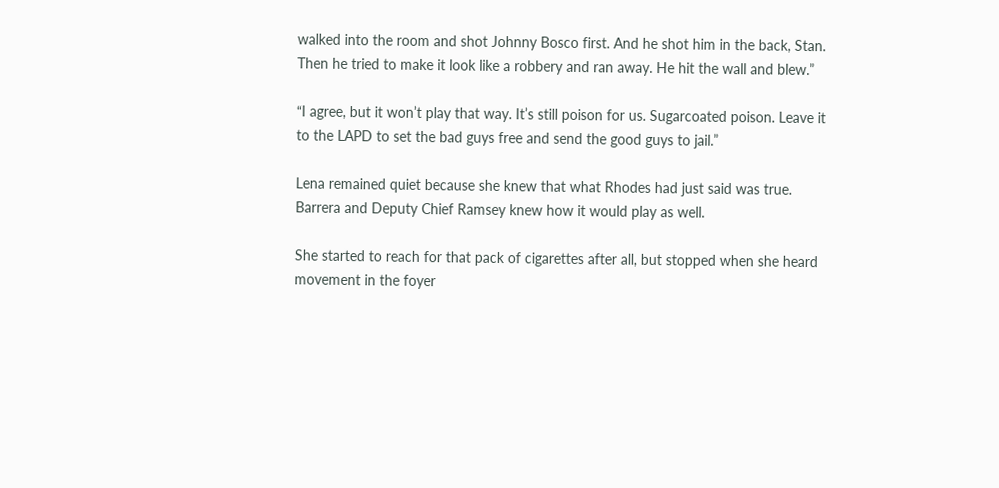walked into the room and shot Johnny Bosco first. And he shot him in the back, Stan. Then he tried to make it look like a robbery and ran away. He hit the wall and blew.”

“I agree, but it won’t play that way. It’s still poison for us. Sugarcoated poison. Leave it to the LAPD to set the bad guys free and send the good guys to jail.”

Lena remained quiet because she knew that what Rhodes had just said was true. Barrera and Deputy Chief Ramsey knew how it would play as well.

She started to reach for that pack of cigarettes after all, but stopped when she heard movement in the foyer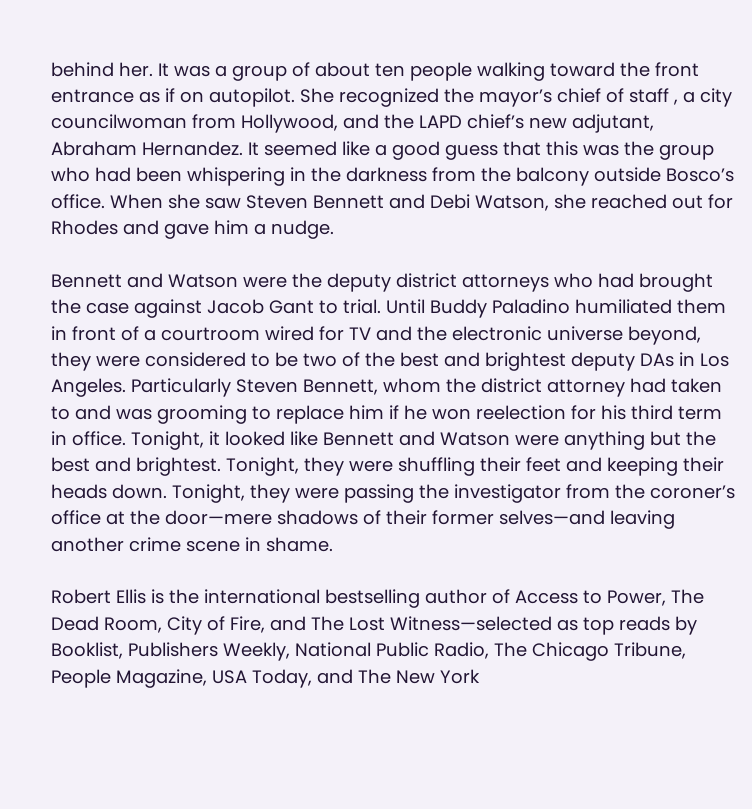behind her. It was a group of about ten people walking toward the front entrance as if on autopilot. She recognized the mayor’s chief of staff , a city councilwoman from Hollywood, and the LAPD chief’s new adjutant, Abraham Hernandez. It seemed like a good guess that this was the group who had been whispering in the darkness from the balcony outside Bosco’s office. When she saw Steven Bennett and Debi Watson, she reached out for Rhodes and gave him a nudge.

Bennett and Watson were the deputy district attorneys who had brought the case against Jacob Gant to trial. Until Buddy Paladino humiliated them in front of a courtroom wired for TV and the electronic universe beyond, they were considered to be two of the best and brightest deputy DAs in Los Angeles. Particularly Steven Bennett, whom the district attorney had taken to and was grooming to replace him if he won reelection for his third term in office. Tonight, it looked like Bennett and Watson were anything but the best and brightest. Tonight, they were shuffling their feet and keeping their heads down. Tonight, they were passing the investigator from the coroner’s office at the door—mere shadows of their former selves—and leaving another crime scene in shame.

Robert Ellis is the international bestselling author of Access to Power, The Dead Room, City of Fire, and The Lost Witness—selected as top reads by Booklist, Publishers Weekly, National Public Radio, The Chicago Tribune, People Magazine, USA Today, and The New York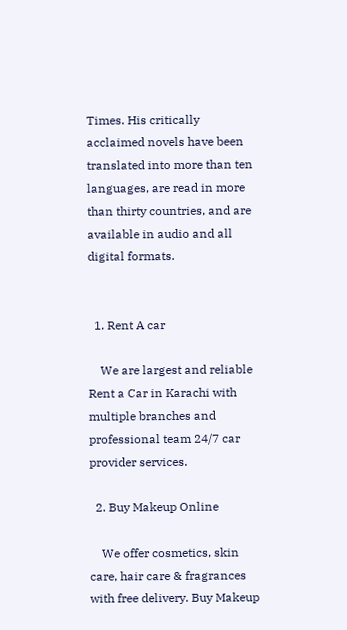Times. His critically acclaimed novels have been translated into more than ten languages, are read in more than thirty countries, and are available in audio and all digital formats.


  1. Rent A car

    We are largest and reliable Rent a Car in Karachi with multiple branches and professional team 24/7 car provider services.

  2. Buy Makeup Online

    We offer cosmetics, skin care, hair care & fragrances with free delivery. Buy Makeup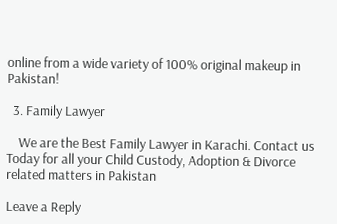online from a wide variety of 100% original makeup in Pakistan!

  3. Family Lawyer

    We are the Best Family Lawyer in Karachi. Contact us Today for all your Child Custody, Adoption & Divorce related matters in Pakistan

Leave a Reply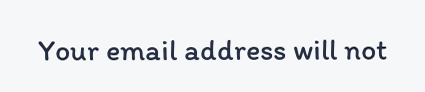Your email address will not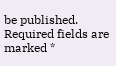be published. Required fields are marked *